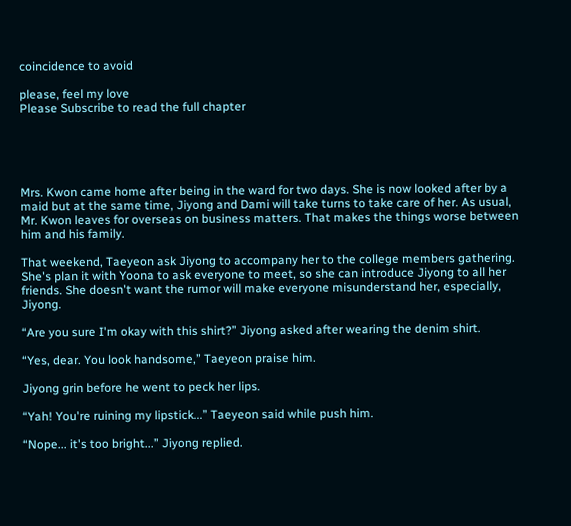coincidence to avoid

please, feel my love
Please Subscribe to read the full chapter





Mrs. Kwon came home after being in the ward for two days. She is now looked after by a maid but at the same time, Jiyong and Dami will take turns to take care of her. As usual, Mr. Kwon leaves for overseas on business matters. That makes the things worse between him and his family.

That weekend, Taeyeon ask Jiyong to accompany her to the college members gathering. She's plan it with Yoona to ask everyone to meet, so she can introduce Jiyong to all her friends. She doesn't want the rumor will make everyone misunderstand her, especially, Jiyong.

“Are you sure I'm okay with this shirt?” Jiyong asked after wearing the denim shirt.

“Yes, dear. You look handsome,” Taeyeon praise him.

Jiyong grin before he went to peck her lips.

“Yah! You're ruining my lipstick...” Taeyeon said while push him.

“Nope... it's too bright...” Jiyong replied.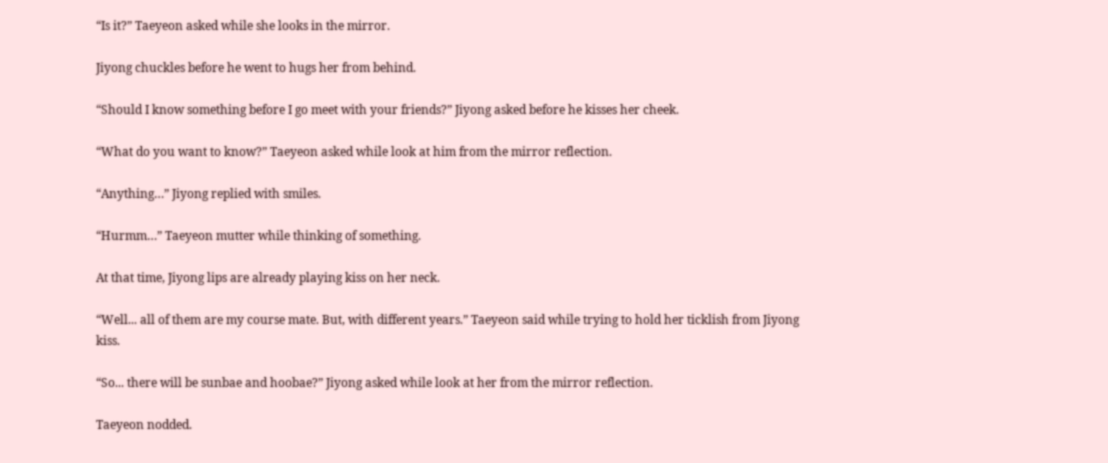“Is it?” Taeyeon asked while she looks in the mirror.

Jiyong chuckles before he went to hugs her from behind.

“Should I know something before I go meet with your friends?” Jiyong asked before he kisses her cheek.

“What do you want to know?” Taeyeon asked while look at him from the mirror reflection.

“Anything…” Jiyong replied with smiles.

“Hurmm…” Taeyeon mutter while thinking of something.

At that time, Jiyong lips are already playing kiss on her neck.

“Well... all of them are my course mate. But, with different years.” Taeyeon said while trying to hold her ticklish from Jiyong kiss.

“So... there will be sunbae and hoobae?” Jiyong asked while look at her from the mirror reflection.

Taeyeon nodded.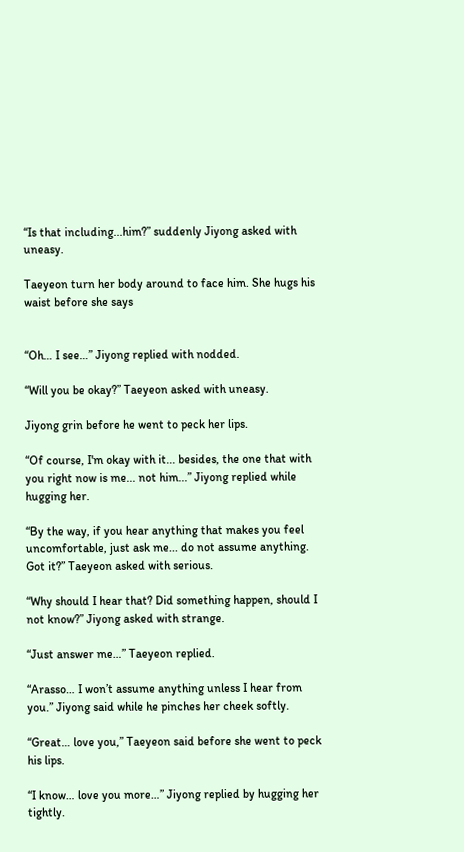“Is that including...him?” suddenly Jiyong asked with uneasy.

Taeyeon turn her body around to face him. She hugs his waist before she says


“Oh… I see…” Jiyong replied with nodded.

“Will you be okay?” Taeyeon asked with uneasy.

Jiyong grin before he went to peck her lips.

“Of course, I'm okay with it... besides, the one that with you right now is me... not him...” Jiyong replied while hugging her.

“By the way, if you hear anything that makes you feel uncomfortable, just ask me... do not assume anything. Got it?” Taeyeon asked with serious.

“Why should I hear that? Did something happen, should I not know?” Jiyong asked with strange.

“Just answer me…” Taeyeon replied.

“Arasso… I won’t assume anything unless I hear from you.” Jiyong said while he pinches her cheek softly.

“Great… love you,” Taeyeon said before she went to peck his lips.

“I know… love you more…” Jiyong replied by hugging her tightly.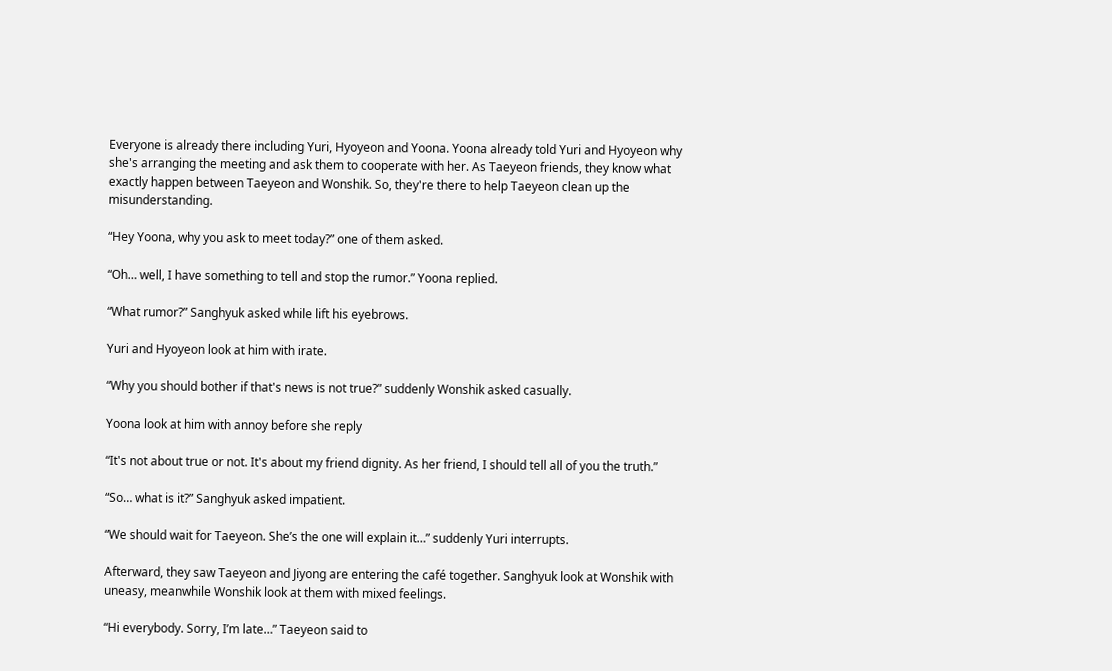Everyone is already there including Yuri, Hyoyeon and Yoona. Yoona already told Yuri and Hyoyeon why she's arranging the meeting and ask them to cooperate with her. As Taeyeon friends, they know what exactly happen between Taeyeon and Wonshik. So, they're there to help Taeyeon clean up the misunderstanding.

“Hey Yoona, why you ask to meet today?” one of them asked.

“Oh… well, I have something to tell and stop the rumor.” Yoona replied.

“What rumor?” Sanghyuk asked while lift his eyebrows.

Yuri and Hyoyeon look at him with irate.

“Why you should bother if that's news is not true?” suddenly Wonshik asked casually.

Yoona look at him with annoy before she reply

“It's not about true or not. It's about my friend dignity. As her friend, I should tell all of you the truth.”

“So… what is it?” Sanghyuk asked impatient.

“We should wait for Taeyeon. She’s the one will explain it…” suddenly Yuri interrupts.

Afterward, they saw Taeyeon and Jiyong are entering the café together. Sanghyuk look at Wonshik with uneasy, meanwhile Wonshik look at them with mixed feelings.

“Hi everybody. Sorry, I’m late…” Taeyeon said to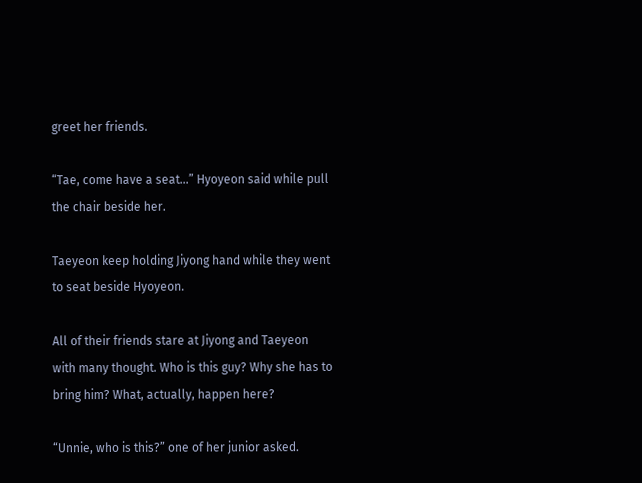greet her friends.

“Tae, come have a seat…” Hyoyeon said while pull the chair beside her.

Taeyeon keep holding Jiyong hand while they went to seat beside Hyoyeon.

All of their friends stare at Jiyong and Taeyeon with many thought. Who is this guy? Why she has to bring him? What, actually, happen here?

“Unnie, who is this?” one of her junior asked.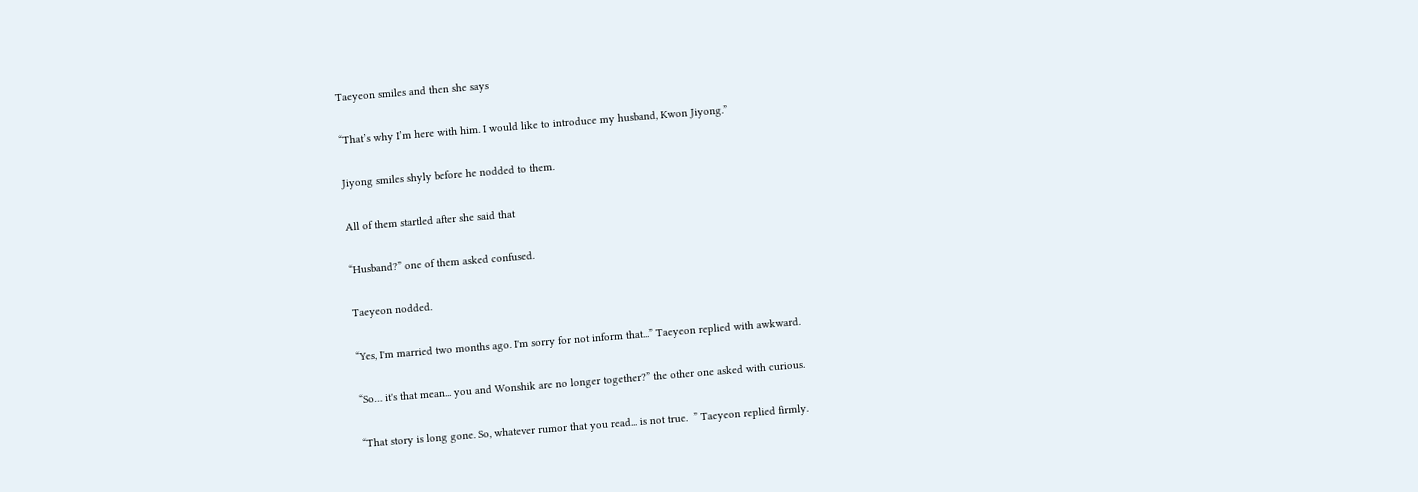Taeyeon smiles and then she says

“That’s why I’m here with him. I would like to introduce my husband, Kwon Jiyong.”

Jiyong smiles shyly before he nodded to them.

All of them startled after she said that

“Husband?” one of them asked confused.

Taeyeon nodded.

“Yes, I'm married two months ago. I'm sorry for not inform that...” Taeyeon replied with awkward.

“So… it's that mean... you and Wonshik are no longer together?” the other one asked with curious.

“That story is long gone. So, whatever rumor that you read... is not true.  ” Taeyeon replied firmly.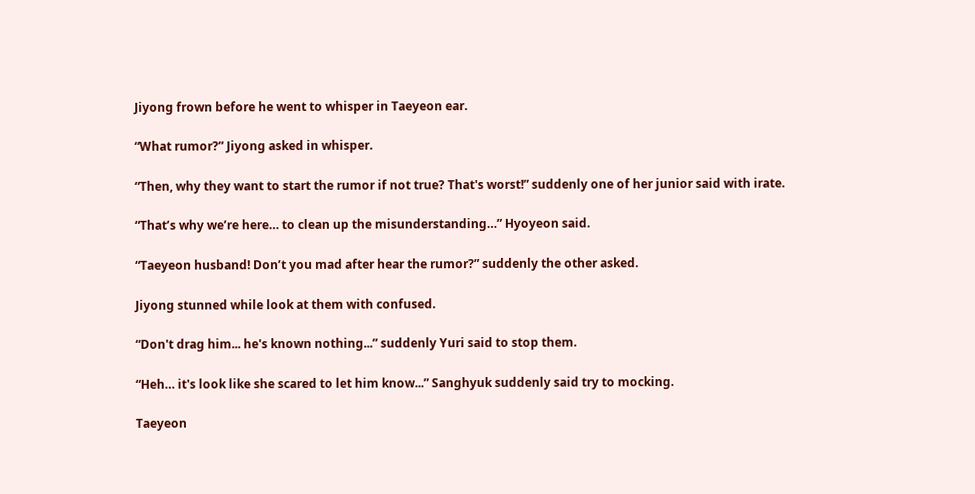Jiyong frown before he went to whisper in Taeyeon ear.

“What rumor?” Jiyong asked in whisper.

“Then, why they want to start the rumor if not true? That's worst!” suddenly one of her junior said with irate.

“That’s why we’re here… to clean up the misunderstanding…” Hyoyeon said.

“Taeyeon husband! Don’t you mad after hear the rumor?” suddenly the other asked.

Jiyong stunned while look at them with confused.

“Don't drag him... he's known nothing...” suddenly Yuri said to stop them.

“Heh… it's look like she scared to let him know...” Sanghyuk suddenly said try to mocking.

Taeyeon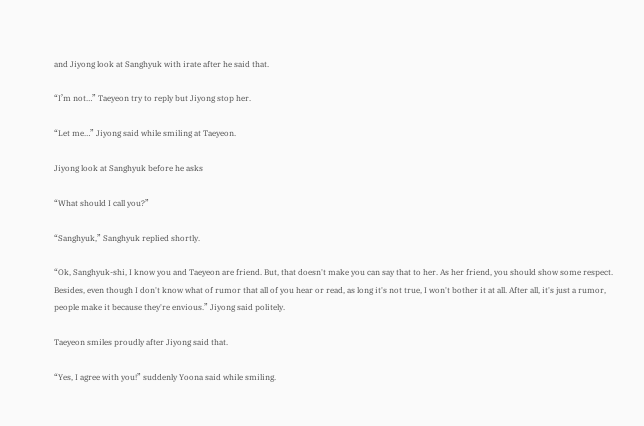and Jiyong look at Sanghyuk with irate after he said that.

“I’m not…” Taeyeon try to reply but Jiyong stop her.

“Let me…” Jiyong said while smiling at Taeyeon.

Jiyong look at Sanghyuk before he asks

“What should I call you?”

“Sanghyuk,” Sanghyuk replied shortly.

“Ok, Sanghyuk-shi, I know you and Taeyeon are friend. But, that doesn't make you can say that to her. As her friend, you should show some respect. Besides, even though I don't know what of rumor that all of you hear or read, as long it's not true, I won't bother it at all. After all, it's just a rumor, people make it because they're envious.” Jiyong said politely.

Taeyeon smiles proudly after Jiyong said that.

“Yes, I agree with you!” suddenly Yoona said while smiling.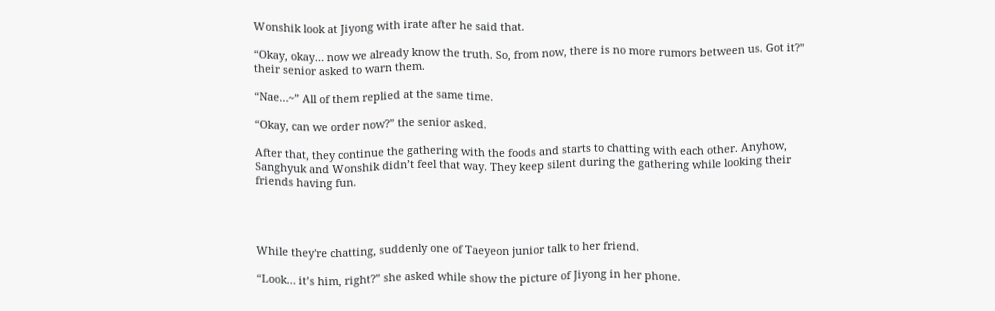Wonshik look at Jiyong with irate after he said that.

“Okay, okay… now we already know the truth. So, from now, there is no more rumors between us. Got it?” their senior asked to warn them.

“Nae…~” All of them replied at the same time.

“Okay, can we order now?” the senior asked.

After that, they continue the gathering with the foods and starts to chatting with each other. Anyhow, Sanghyuk and Wonshik didn’t feel that way. They keep silent during the gathering while looking their friends having fun.




While they're chatting, suddenly one of Taeyeon junior talk to her friend.

“Look… it’s him, right?” she asked while show the picture of Jiyong in her phone.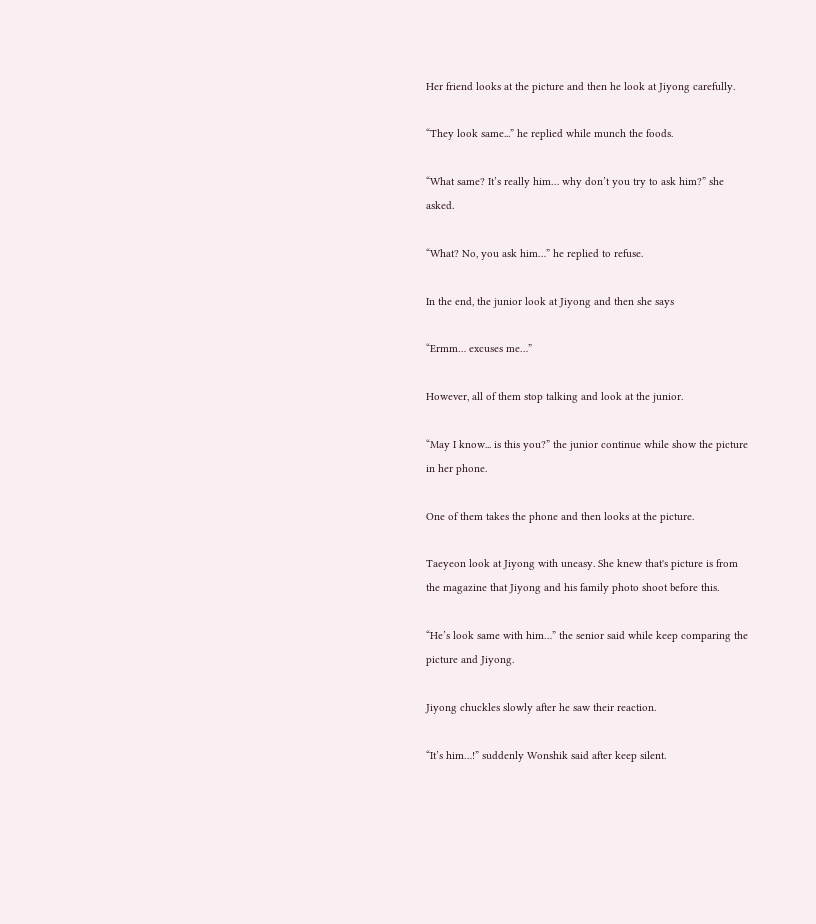Her friend looks at the picture and then he look at Jiyong carefully.

“They look same...” he replied while munch the foods.

“What same? It’s really him… why don’t you try to ask him?” she asked.

“What? No, you ask him…” he replied to refuse.

In the end, the junior look at Jiyong and then she says

“Ermm… excuses me…”

However, all of them stop talking and look at the junior.

“May I know... is this you?” the junior continue while show the picture in her phone.

One of them takes the phone and then looks at the picture.

Taeyeon look at Jiyong with uneasy. She knew that's picture is from the magazine that Jiyong and his family photo shoot before this.

“He’s look same with him…” the senior said while keep comparing the picture and Jiyong.

Jiyong chuckles slowly after he saw their reaction.

“It’s him…!” suddenly Wonshik said after keep silent.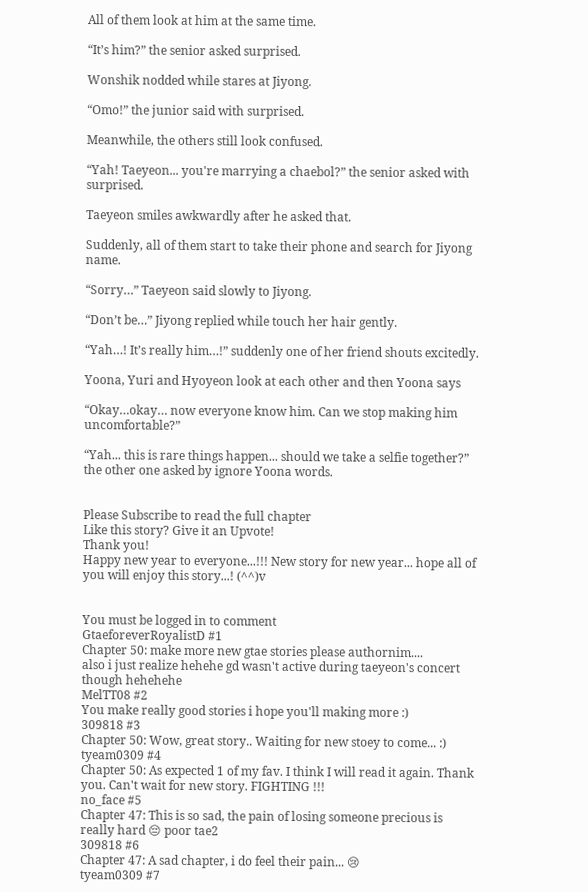All of them look at him at the same time.

“It’s him?” the senior asked surprised.

Wonshik nodded while stares at Jiyong.

“Omo!” the junior said with surprised.

Meanwhile, the others still look confused.

“Yah! Taeyeon... you're marrying a chaebol?” the senior asked with surprised.

Taeyeon smiles awkwardly after he asked that.

Suddenly, all of them start to take their phone and search for Jiyong name.

“Sorry…” Taeyeon said slowly to Jiyong.

“Don’t be…” Jiyong replied while touch her hair gently.

“Yah…! It’s really him…!” suddenly one of her friend shouts excitedly.

Yoona, Yuri and Hyoyeon look at each other and then Yoona says

“Okay…okay… now everyone know him. Can we stop making him uncomfortable?”

“Yah... this is rare things happen... should we take a selfie together?” the other one asked by ignore Yoona words.


Please Subscribe to read the full chapter
Like this story? Give it an Upvote!
Thank you!
Happy new year to everyone...!!! New story for new year... hope all of you will enjoy this story...! (^^)v


You must be logged in to comment
GtaeforeverRoyalistD #1
Chapter 50: make more new gtae stories please authornim....
also i just realize hehehe gd wasn't active during taeyeon's concert though hehehehe
MelTT08 #2
You make really good stories i hope you'll making more :)
309818 #3
Chapter 50: Wow, great story.. Waiting for new stoey to come... :)
tyeam0309 #4
Chapter 50: As expected 1 of my fav. I think I will read it again. Thank you. Can't wait for new story. FIGHTING !!!
no_face #5
Chapter 47: This is so sad, the pain of losing someone precious is really hard 😔 poor tae2
309818 #6
Chapter 47: A sad chapter, i do feel their pain... 😢
tyeam0309 #7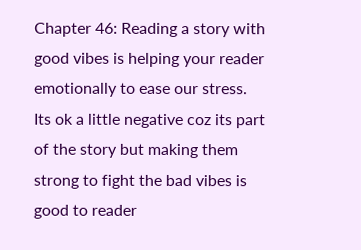Chapter 46: Reading a story with good vibes is helping your reader emotionally to ease our stress. Its ok a little negative coz its part of the story but making them strong to fight the bad vibes is good to reader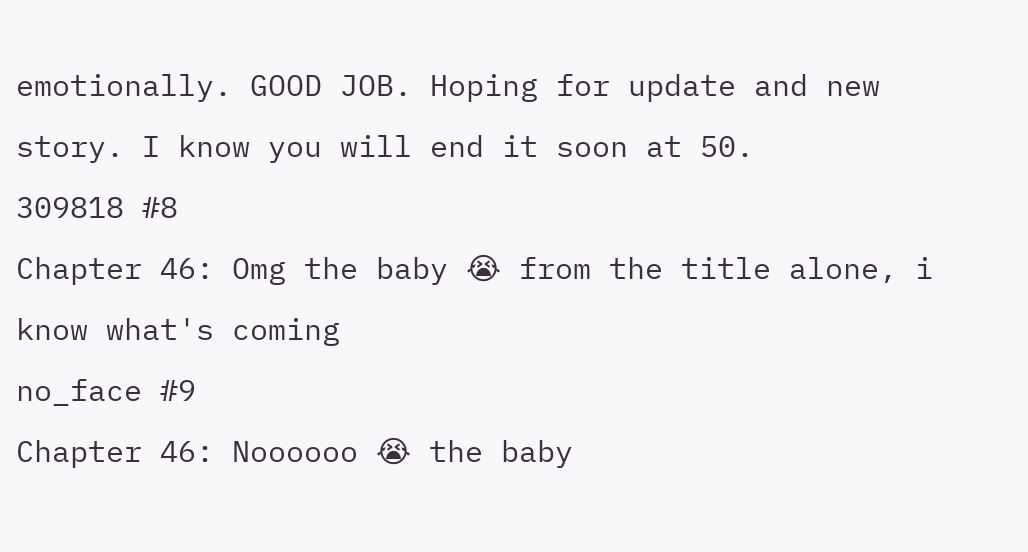emotionally. GOOD JOB. Hoping for update and new story. I know you will end it soon at 50.
309818 #8
Chapter 46: Omg the baby 😭 from the title alone, i know what's coming
no_face #9
Chapter 46: Noooooo 😭 the baby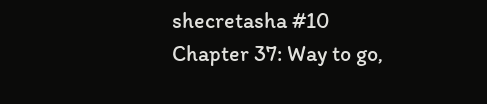shecretasha #10
Chapter 37: Way to go,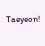Taeyeon!